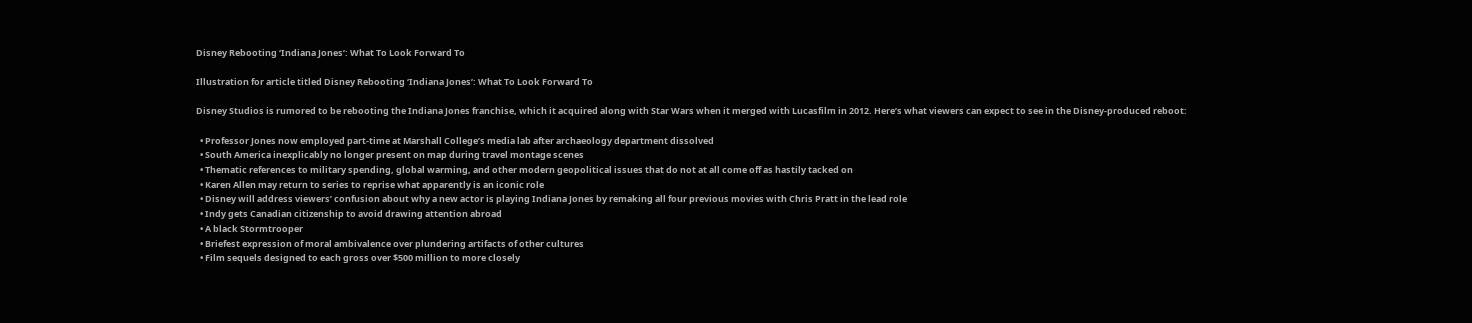Disney Rebooting ‘Indiana Jones’: What To Look Forward To

Illustration for article titled Disney Rebooting ‘Indiana Jones’: What To Look Forward To

Disney Studios is rumored to be rebooting the Indiana Jones franchise, which it acquired along with Star Wars when it merged with Lucasfilm in 2012. Here’s what viewers can expect to see in the Disney-produced reboot:

  • Professor Jones now employed part-time at Marshall College’s media lab after archaeology department dissolved
  • South America inexplicably no longer present on map during travel montage scenes
  • Thematic references to military spending, global warming, and other modern geopolitical issues that do not at all come off as hastily tacked on
  • Karen Allen may return to series to reprise what apparently is an iconic role
  • Disney will address viewers’ confusion about why a new actor is playing Indiana Jones by remaking all four previous movies with Chris Pratt in the lead role
  • Indy gets Canadian citizenship to avoid drawing attention abroad
  • A black Stormtrooper
  • Briefest expression of moral ambivalence over plundering artifacts of other cultures
  • Film sequels designed to each gross over $500 million to more closely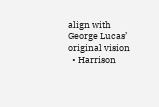align with George Lucas’ original vision
  • Harrison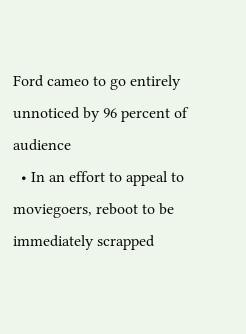Ford cameo to go entirely unnoticed by 96 percent of audience
  • In an effort to appeal to moviegoers, reboot to be immediately scrapped